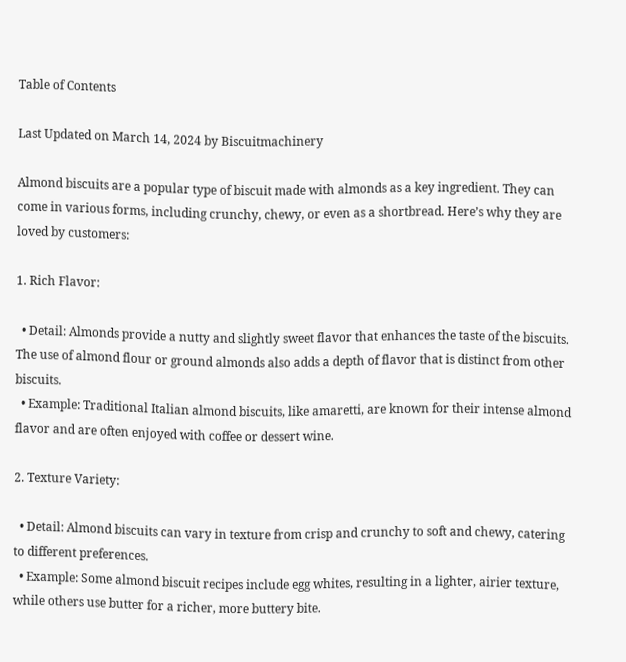Table of Contents

Last Updated on March 14, 2024 by Biscuitmachinery

Almond biscuits are a popular type of biscuit made with almonds as a key ingredient. They can come in various forms, including crunchy, chewy, or even as a shortbread. Here’s why they are loved by customers:

1. Rich Flavor:

  • Detail: Almonds provide a nutty and slightly sweet flavor that enhances the taste of the biscuits. The use of almond flour or ground almonds also adds a depth of flavor that is distinct from other biscuits.
  • Example: Traditional Italian almond biscuits, like amaretti, are known for their intense almond flavor and are often enjoyed with coffee or dessert wine.

2. Texture Variety:

  • Detail: Almond biscuits can vary in texture from crisp and crunchy to soft and chewy, catering to different preferences.
  • Example: Some almond biscuit recipes include egg whites, resulting in a lighter, airier texture, while others use butter for a richer, more buttery bite.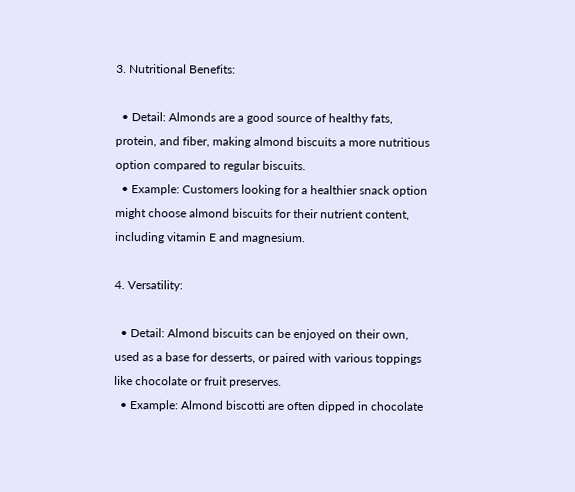3. Nutritional Benefits:

  • Detail: Almonds are a good source of healthy fats, protein, and fiber, making almond biscuits a more nutritious option compared to regular biscuits.
  • Example: Customers looking for a healthier snack option might choose almond biscuits for their nutrient content, including vitamin E and magnesium.

4. Versatility:

  • Detail: Almond biscuits can be enjoyed on their own, used as a base for desserts, or paired with various toppings like chocolate or fruit preserves.
  • Example: Almond biscotti are often dipped in chocolate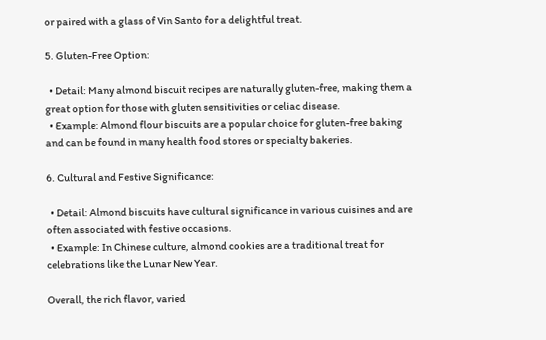or paired with a glass of Vin Santo for a delightful treat.

5. Gluten-Free Option:

  • Detail: Many almond biscuit recipes are naturally gluten-free, making them a great option for those with gluten sensitivities or celiac disease.
  • Example: Almond flour biscuits are a popular choice for gluten-free baking and can be found in many health food stores or specialty bakeries.

6. Cultural and Festive Significance:

  • Detail: Almond biscuits have cultural significance in various cuisines and are often associated with festive occasions.
  • Example: In Chinese culture, almond cookies are a traditional treat for celebrations like the Lunar New Year.

Overall, the rich flavor, varied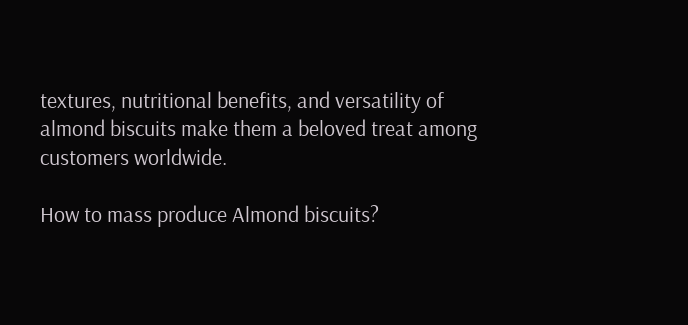textures, nutritional benefits, and versatility of almond biscuits make them a beloved treat among customers worldwide.

How to mass produce Almond biscuits?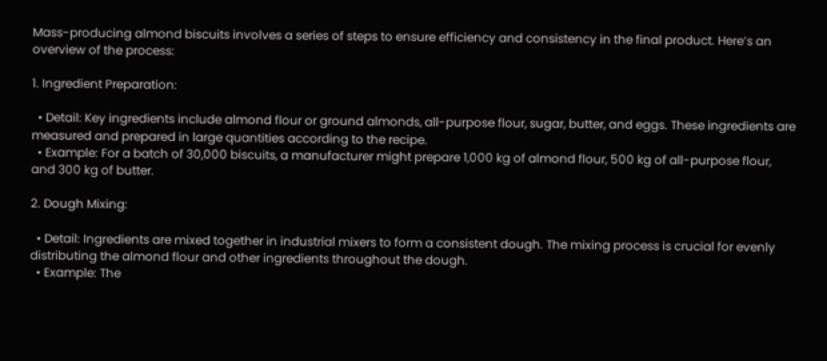Mass-producing almond biscuits involves a series of steps to ensure efficiency and consistency in the final product. Here’s an overview of the process:

1. Ingredient Preparation:

  • Detail: Key ingredients include almond flour or ground almonds, all-purpose flour, sugar, butter, and eggs. These ingredients are measured and prepared in large quantities according to the recipe.
  • Example: For a batch of 30,000 biscuits, a manufacturer might prepare 1,000 kg of almond flour, 500 kg of all-purpose flour, and 300 kg of butter.

2. Dough Mixing:

  • Detail: Ingredients are mixed together in industrial mixers to form a consistent dough. The mixing process is crucial for evenly distributing the almond flour and other ingredients throughout the dough.
  • Example: The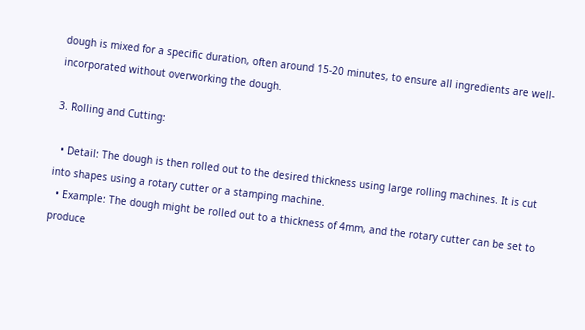dough is mixed for a specific duration, often around 15-20 minutes, to ensure all ingredients are well-incorporated without overworking the dough.

3. Rolling and Cutting:

  • Detail: The dough is then rolled out to the desired thickness using large rolling machines. It is cut into shapes using a rotary cutter or a stamping machine.
  • Example: The dough might be rolled out to a thickness of 4mm, and the rotary cutter can be set to produce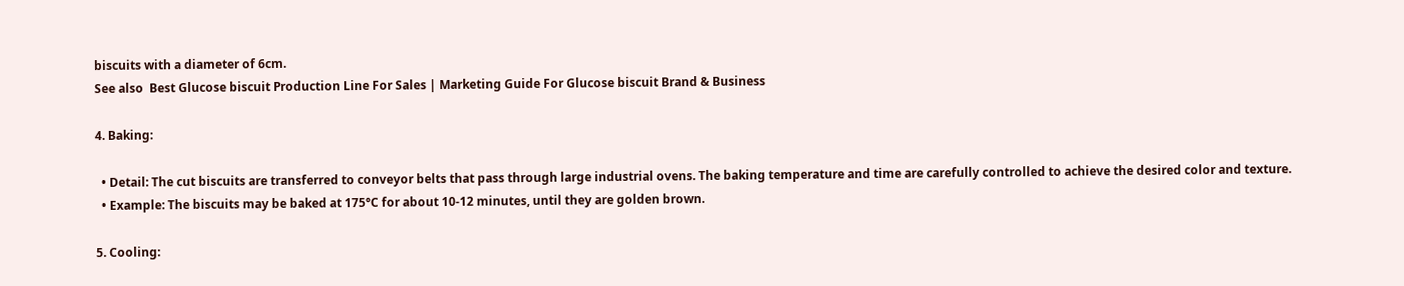biscuits with a diameter of 6cm.
See also  Best Glucose biscuit Production Line For Sales | Marketing Guide For Glucose biscuit Brand & Business

4. Baking:

  • Detail: The cut biscuits are transferred to conveyor belts that pass through large industrial ovens. The baking temperature and time are carefully controlled to achieve the desired color and texture.
  • Example: The biscuits may be baked at 175°C for about 10-12 minutes, until they are golden brown.

5. Cooling: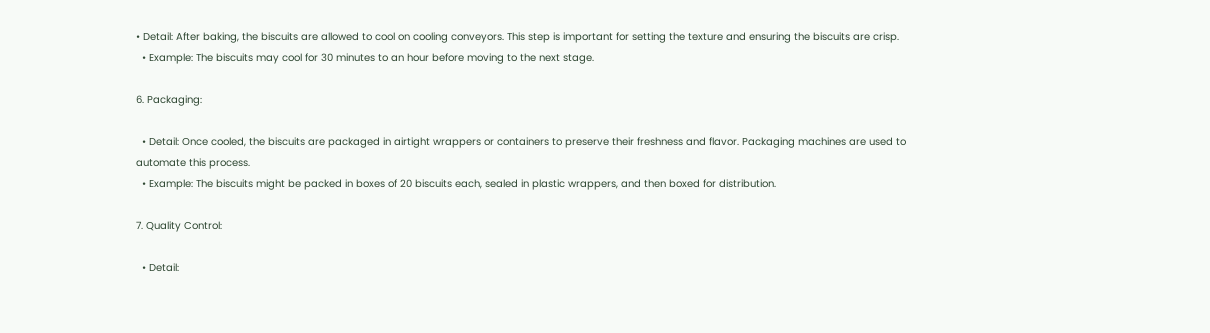• Detail: After baking, the biscuits are allowed to cool on cooling conveyors. This step is important for setting the texture and ensuring the biscuits are crisp.
  • Example: The biscuits may cool for 30 minutes to an hour before moving to the next stage.

6. Packaging:

  • Detail: Once cooled, the biscuits are packaged in airtight wrappers or containers to preserve their freshness and flavor. Packaging machines are used to automate this process.
  • Example: The biscuits might be packed in boxes of 20 biscuits each, sealed in plastic wrappers, and then boxed for distribution.

7. Quality Control:

  • Detail: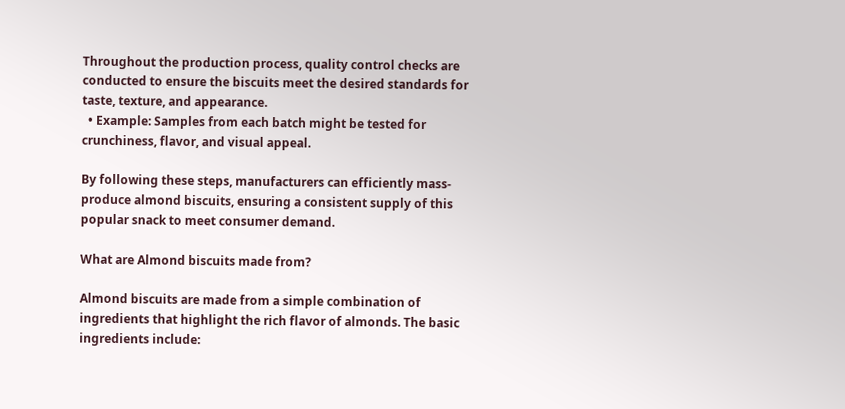Throughout the production process, quality control checks are conducted to ensure the biscuits meet the desired standards for taste, texture, and appearance.
  • Example: Samples from each batch might be tested for crunchiness, flavor, and visual appeal.

By following these steps, manufacturers can efficiently mass-produce almond biscuits, ensuring a consistent supply of this popular snack to meet consumer demand.

What are Almond biscuits made from?

Almond biscuits are made from a simple combination of ingredients that highlight the rich flavor of almonds. The basic ingredients include: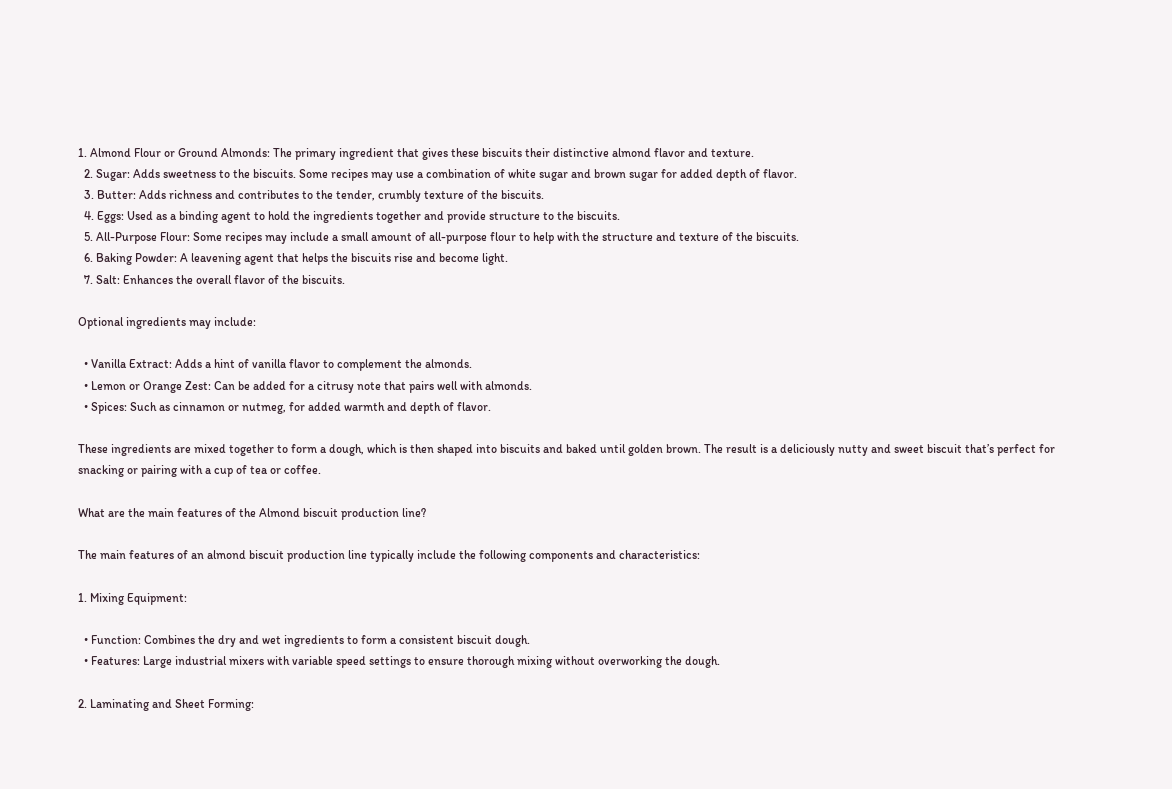1. Almond Flour or Ground Almonds: The primary ingredient that gives these biscuits their distinctive almond flavor and texture.
  2. Sugar: Adds sweetness to the biscuits. Some recipes may use a combination of white sugar and brown sugar for added depth of flavor.
  3. Butter: Adds richness and contributes to the tender, crumbly texture of the biscuits.
  4. Eggs: Used as a binding agent to hold the ingredients together and provide structure to the biscuits.
  5. All-Purpose Flour: Some recipes may include a small amount of all-purpose flour to help with the structure and texture of the biscuits.
  6. Baking Powder: A leavening agent that helps the biscuits rise and become light.
  7. Salt: Enhances the overall flavor of the biscuits.

Optional ingredients may include:

  • Vanilla Extract: Adds a hint of vanilla flavor to complement the almonds.
  • Lemon or Orange Zest: Can be added for a citrusy note that pairs well with almonds.
  • Spices: Such as cinnamon or nutmeg, for added warmth and depth of flavor.

These ingredients are mixed together to form a dough, which is then shaped into biscuits and baked until golden brown. The result is a deliciously nutty and sweet biscuit that’s perfect for snacking or pairing with a cup of tea or coffee.

What are the main features of the Almond biscuit production line?

The main features of an almond biscuit production line typically include the following components and characteristics:

1. Mixing Equipment:

  • Function: Combines the dry and wet ingredients to form a consistent biscuit dough.
  • Features: Large industrial mixers with variable speed settings to ensure thorough mixing without overworking the dough.

2. Laminating and Sheet Forming: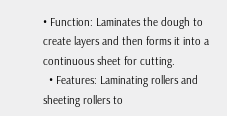• Function: Laminates the dough to create layers and then forms it into a continuous sheet for cutting.
  • Features: Laminating rollers and sheeting rollers to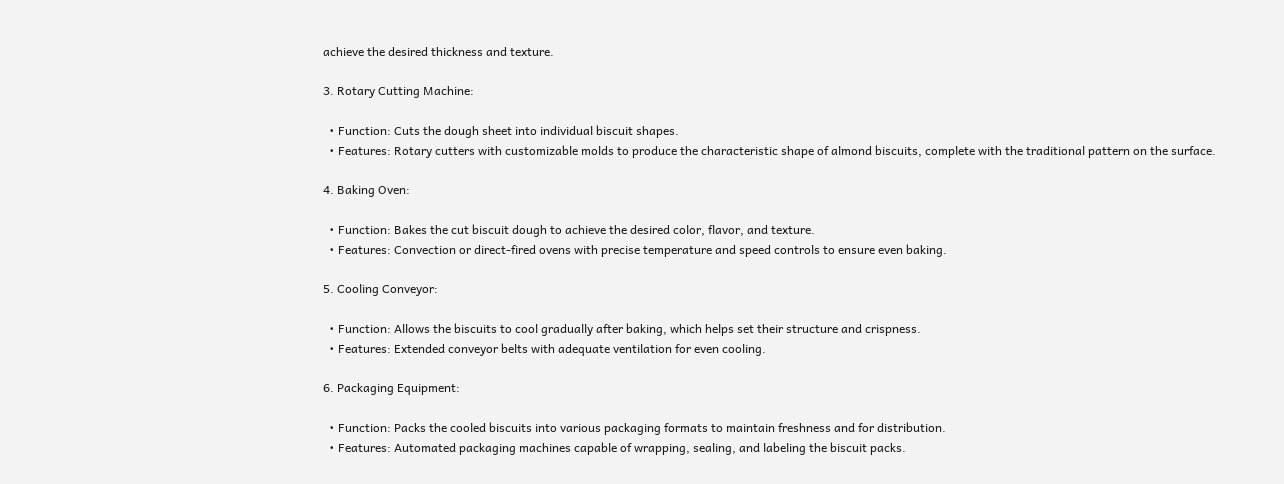achieve the desired thickness and texture.

3. Rotary Cutting Machine:

  • Function: Cuts the dough sheet into individual biscuit shapes.
  • Features: Rotary cutters with customizable molds to produce the characteristic shape of almond biscuits, complete with the traditional pattern on the surface.

4. Baking Oven:

  • Function: Bakes the cut biscuit dough to achieve the desired color, flavor, and texture.
  • Features: Convection or direct-fired ovens with precise temperature and speed controls to ensure even baking.

5. Cooling Conveyor:

  • Function: Allows the biscuits to cool gradually after baking, which helps set their structure and crispness.
  • Features: Extended conveyor belts with adequate ventilation for even cooling.

6. Packaging Equipment:

  • Function: Packs the cooled biscuits into various packaging formats to maintain freshness and for distribution.
  • Features: Automated packaging machines capable of wrapping, sealing, and labeling the biscuit packs.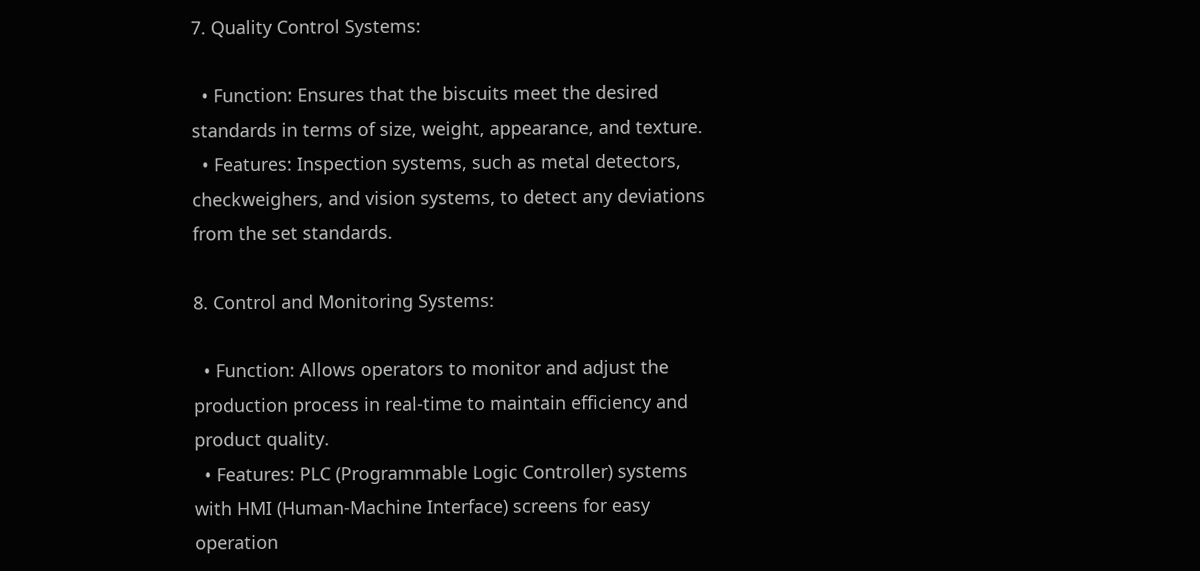7. Quality Control Systems:

  • Function: Ensures that the biscuits meet the desired standards in terms of size, weight, appearance, and texture.
  • Features: Inspection systems, such as metal detectors, checkweighers, and vision systems, to detect any deviations from the set standards.

8. Control and Monitoring Systems:

  • Function: Allows operators to monitor and adjust the production process in real-time to maintain efficiency and product quality.
  • Features: PLC (Programmable Logic Controller) systems with HMI (Human-Machine Interface) screens for easy operation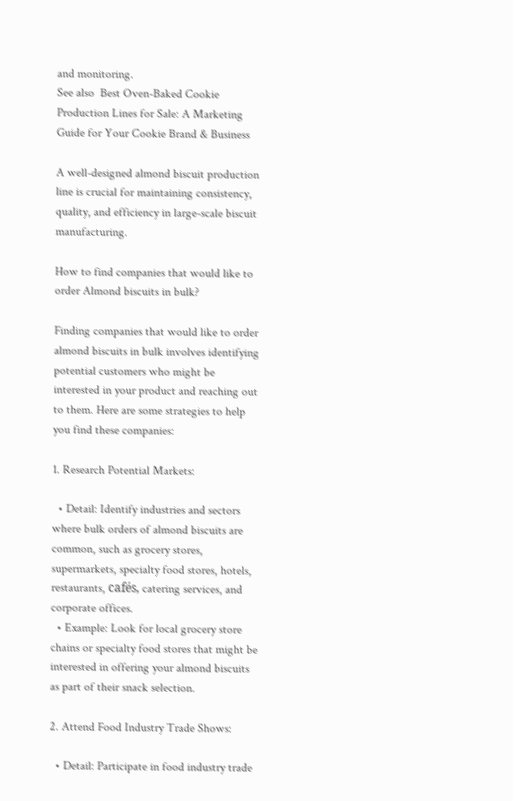and monitoring.
See also  Best Oven-Baked Cookie Production Lines for Sale: A Marketing Guide for Your Cookie Brand & Business

A well-designed almond biscuit production line is crucial for maintaining consistency, quality, and efficiency in large-scale biscuit manufacturing.

How to find companies that would like to order Almond biscuits in bulk?

Finding companies that would like to order almond biscuits in bulk involves identifying potential customers who might be interested in your product and reaching out to them. Here are some strategies to help you find these companies:

1. Research Potential Markets:

  • Detail: Identify industries and sectors where bulk orders of almond biscuits are common, such as grocery stores, supermarkets, specialty food stores, hotels, restaurants, cafés, catering services, and corporate offices.
  • Example: Look for local grocery store chains or specialty food stores that might be interested in offering your almond biscuits as part of their snack selection.

2. Attend Food Industry Trade Shows:

  • Detail: Participate in food industry trade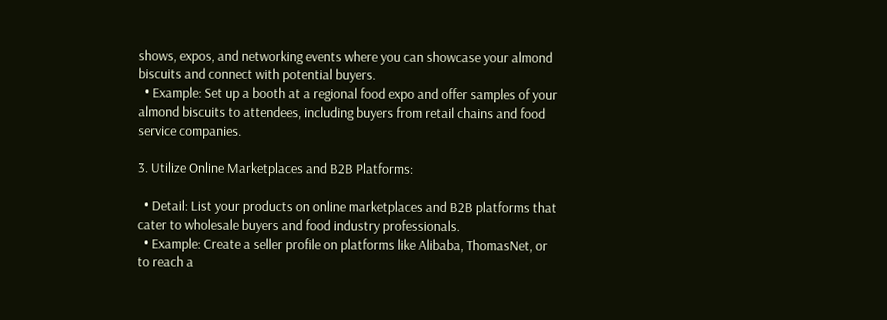shows, expos, and networking events where you can showcase your almond biscuits and connect with potential buyers.
  • Example: Set up a booth at a regional food expo and offer samples of your almond biscuits to attendees, including buyers from retail chains and food service companies.

3. Utilize Online Marketplaces and B2B Platforms:

  • Detail: List your products on online marketplaces and B2B platforms that cater to wholesale buyers and food industry professionals.
  • Example: Create a seller profile on platforms like Alibaba, ThomasNet, or to reach a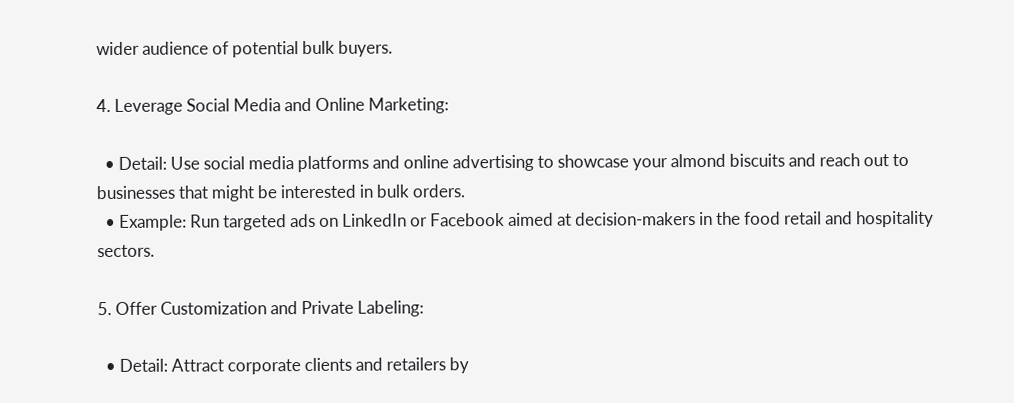wider audience of potential bulk buyers.

4. Leverage Social Media and Online Marketing:

  • Detail: Use social media platforms and online advertising to showcase your almond biscuits and reach out to businesses that might be interested in bulk orders.
  • Example: Run targeted ads on LinkedIn or Facebook aimed at decision-makers in the food retail and hospitality sectors.

5. Offer Customization and Private Labeling:

  • Detail: Attract corporate clients and retailers by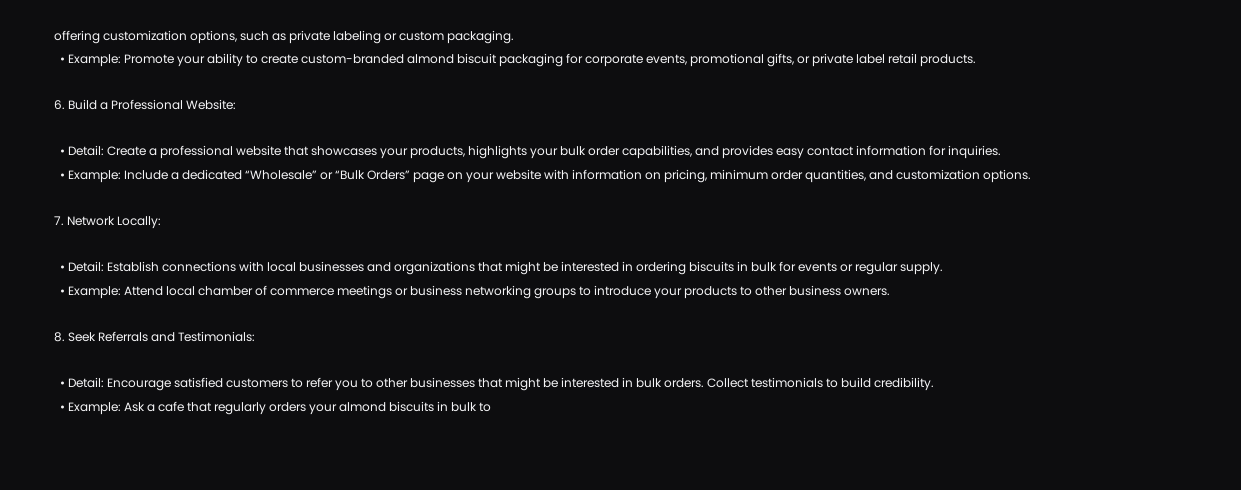offering customization options, such as private labeling or custom packaging.
  • Example: Promote your ability to create custom-branded almond biscuit packaging for corporate events, promotional gifts, or private label retail products.

6. Build a Professional Website:

  • Detail: Create a professional website that showcases your products, highlights your bulk order capabilities, and provides easy contact information for inquiries.
  • Example: Include a dedicated “Wholesale” or “Bulk Orders” page on your website with information on pricing, minimum order quantities, and customization options.

7. Network Locally:

  • Detail: Establish connections with local businesses and organizations that might be interested in ordering biscuits in bulk for events or regular supply.
  • Example: Attend local chamber of commerce meetings or business networking groups to introduce your products to other business owners.

8. Seek Referrals and Testimonials:

  • Detail: Encourage satisfied customers to refer you to other businesses that might be interested in bulk orders. Collect testimonials to build credibility.
  • Example: Ask a cafe that regularly orders your almond biscuits in bulk to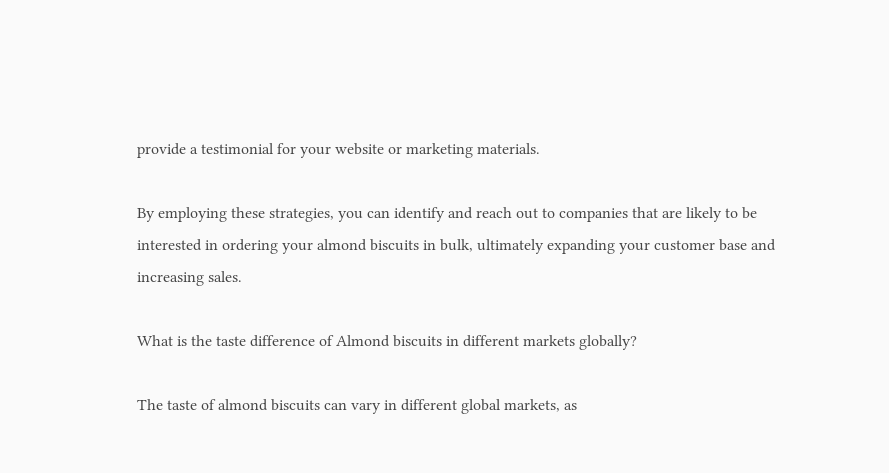provide a testimonial for your website or marketing materials.

By employing these strategies, you can identify and reach out to companies that are likely to be interested in ordering your almond biscuits in bulk, ultimately expanding your customer base and increasing sales.

What is the taste difference of Almond biscuits in different markets globally?

The taste of almond biscuits can vary in different global markets, as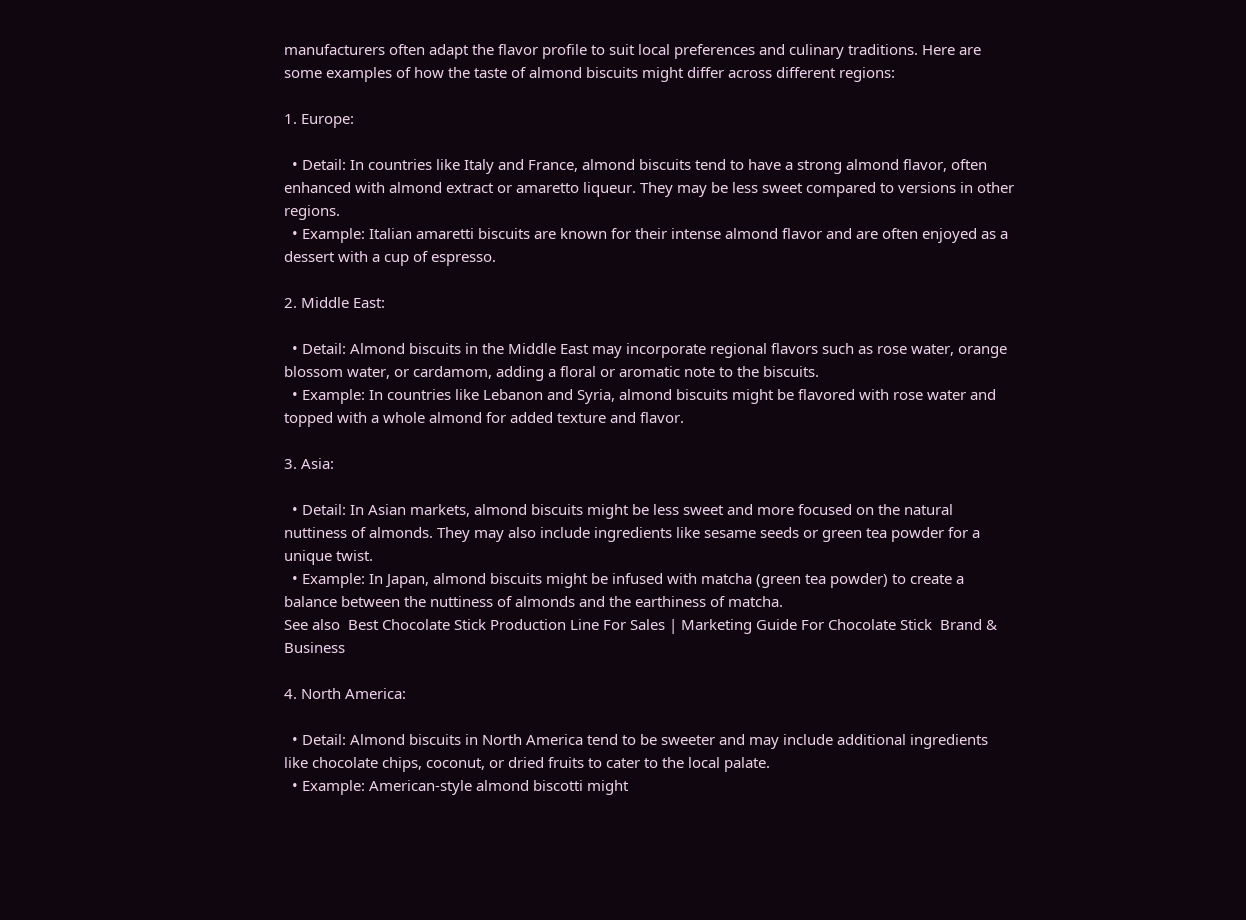manufacturers often adapt the flavor profile to suit local preferences and culinary traditions. Here are some examples of how the taste of almond biscuits might differ across different regions:

1. Europe:

  • Detail: In countries like Italy and France, almond biscuits tend to have a strong almond flavor, often enhanced with almond extract or amaretto liqueur. They may be less sweet compared to versions in other regions.
  • Example: Italian amaretti biscuits are known for their intense almond flavor and are often enjoyed as a dessert with a cup of espresso.

2. Middle East:

  • Detail: Almond biscuits in the Middle East may incorporate regional flavors such as rose water, orange blossom water, or cardamom, adding a floral or aromatic note to the biscuits.
  • Example: In countries like Lebanon and Syria, almond biscuits might be flavored with rose water and topped with a whole almond for added texture and flavor.

3. Asia:

  • Detail: In Asian markets, almond biscuits might be less sweet and more focused on the natural nuttiness of almonds. They may also include ingredients like sesame seeds or green tea powder for a unique twist.
  • Example: In Japan, almond biscuits might be infused with matcha (green tea powder) to create a balance between the nuttiness of almonds and the earthiness of matcha.
See also  Best Chocolate Stick Production Line For Sales | Marketing Guide For Chocolate Stick  Brand & Business

4. North America:

  • Detail: Almond biscuits in North America tend to be sweeter and may include additional ingredients like chocolate chips, coconut, or dried fruits to cater to the local palate.
  • Example: American-style almond biscotti might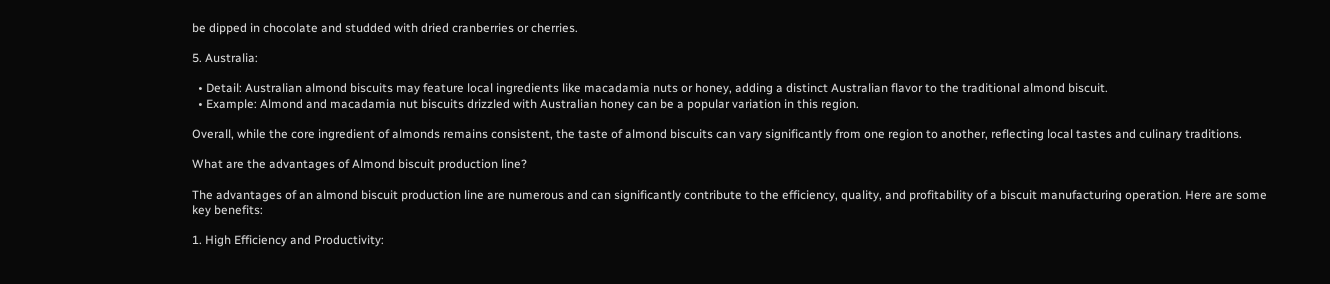be dipped in chocolate and studded with dried cranberries or cherries.

5. Australia:

  • Detail: Australian almond biscuits may feature local ingredients like macadamia nuts or honey, adding a distinct Australian flavor to the traditional almond biscuit.
  • Example: Almond and macadamia nut biscuits drizzled with Australian honey can be a popular variation in this region.

Overall, while the core ingredient of almonds remains consistent, the taste of almond biscuits can vary significantly from one region to another, reflecting local tastes and culinary traditions.

What are the advantages of Almond biscuit production line?

The advantages of an almond biscuit production line are numerous and can significantly contribute to the efficiency, quality, and profitability of a biscuit manufacturing operation. Here are some key benefits:

1. High Efficiency and Productivity: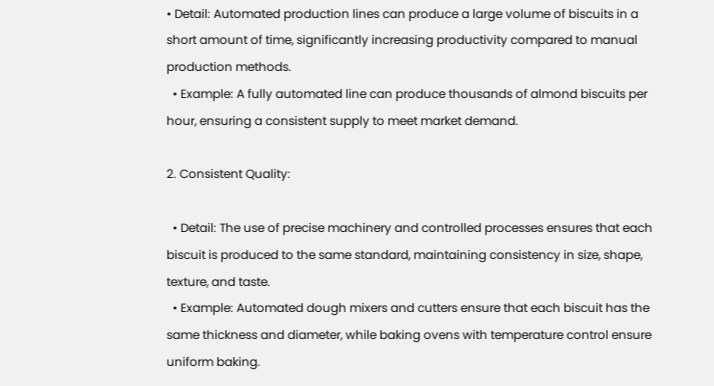• Detail: Automated production lines can produce a large volume of biscuits in a short amount of time, significantly increasing productivity compared to manual production methods.
  • Example: A fully automated line can produce thousands of almond biscuits per hour, ensuring a consistent supply to meet market demand.

2. Consistent Quality:

  • Detail: The use of precise machinery and controlled processes ensures that each biscuit is produced to the same standard, maintaining consistency in size, shape, texture, and taste.
  • Example: Automated dough mixers and cutters ensure that each biscuit has the same thickness and diameter, while baking ovens with temperature control ensure uniform baking.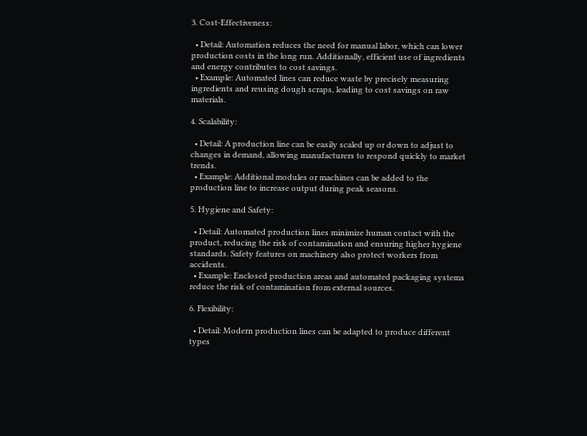3. Cost-Effectiveness:

  • Detail: Automation reduces the need for manual labor, which can lower production costs in the long run. Additionally, efficient use of ingredients and energy contributes to cost savings.
  • Example: Automated lines can reduce waste by precisely measuring ingredients and reusing dough scraps, leading to cost savings on raw materials.

4. Scalability:

  • Detail: A production line can be easily scaled up or down to adjust to changes in demand, allowing manufacturers to respond quickly to market trends.
  • Example: Additional modules or machines can be added to the production line to increase output during peak seasons.

5. Hygiene and Safety:

  • Detail: Automated production lines minimize human contact with the product, reducing the risk of contamination and ensuring higher hygiene standards. Safety features on machinery also protect workers from accidents.
  • Example: Enclosed production areas and automated packaging systems reduce the risk of contamination from external sources.

6. Flexibility:

  • Detail: Modern production lines can be adapted to produce different types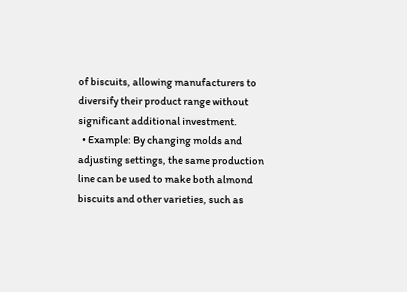of biscuits, allowing manufacturers to diversify their product range without significant additional investment.
  • Example: By changing molds and adjusting settings, the same production line can be used to make both almond biscuits and other varieties, such as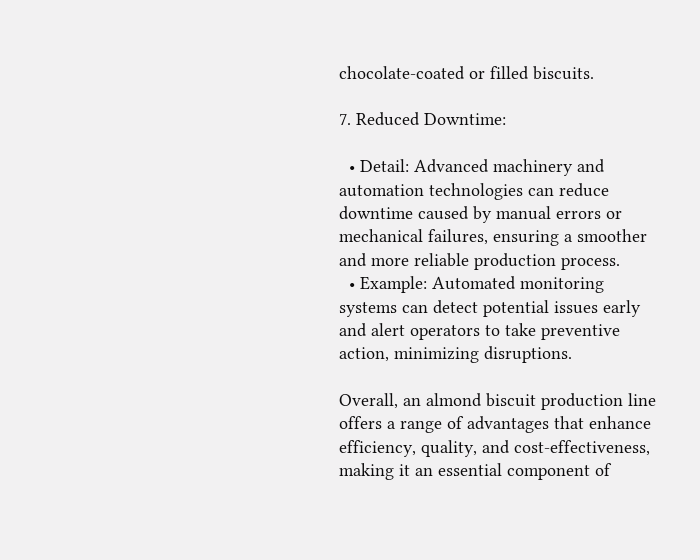chocolate-coated or filled biscuits.

7. Reduced Downtime:

  • Detail: Advanced machinery and automation technologies can reduce downtime caused by manual errors or mechanical failures, ensuring a smoother and more reliable production process.
  • Example: Automated monitoring systems can detect potential issues early and alert operators to take preventive action, minimizing disruptions.

Overall, an almond biscuit production line offers a range of advantages that enhance efficiency, quality, and cost-effectiveness, making it an essential component of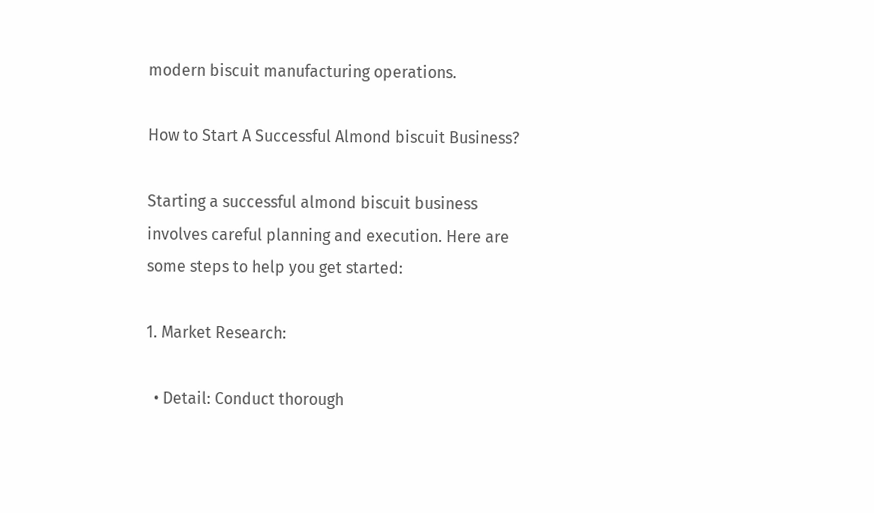modern biscuit manufacturing operations.

How to Start A Successful Almond biscuit Business?

Starting a successful almond biscuit business involves careful planning and execution. Here are some steps to help you get started:

1. Market Research:

  • Detail: Conduct thorough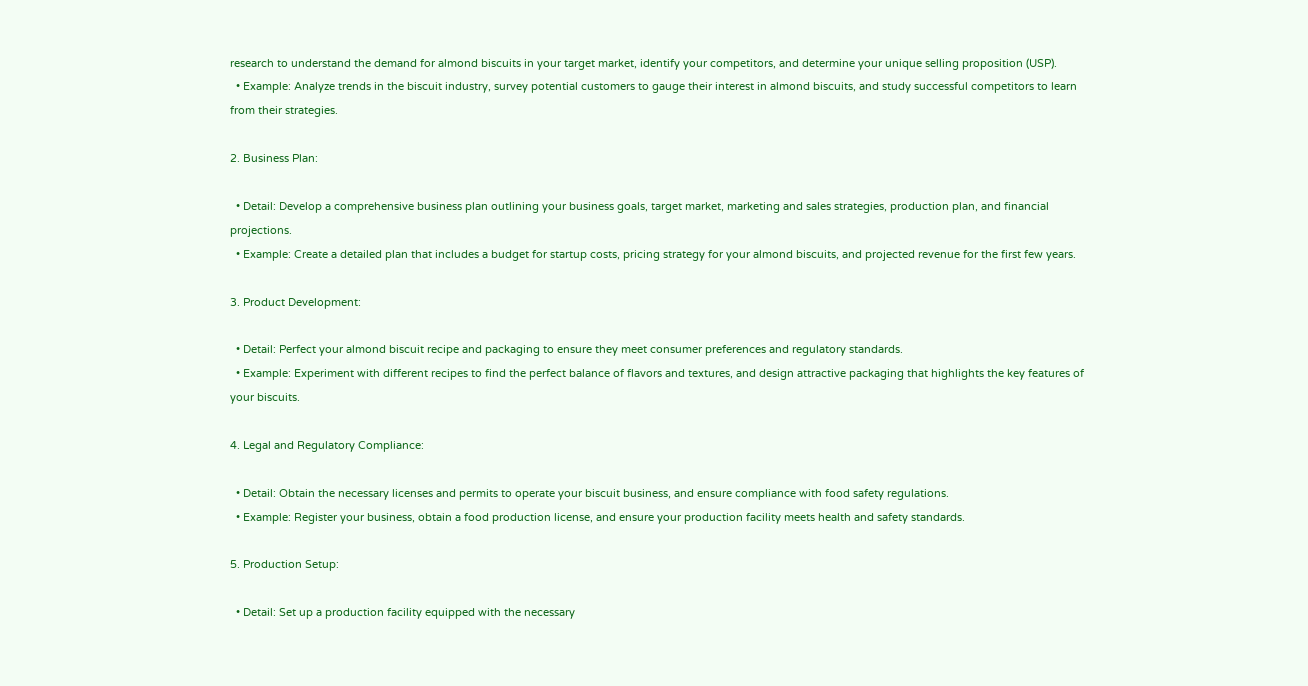research to understand the demand for almond biscuits in your target market, identify your competitors, and determine your unique selling proposition (USP).
  • Example: Analyze trends in the biscuit industry, survey potential customers to gauge their interest in almond biscuits, and study successful competitors to learn from their strategies.

2. Business Plan:

  • Detail: Develop a comprehensive business plan outlining your business goals, target market, marketing and sales strategies, production plan, and financial projections.
  • Example: Create a detailed plan that includes a budget for startup costs, pricing strategy for your almond biscuits, and projected revenue for the first few years.

3. Product Development:

  • Detail: Perfect your almond biscuit recipe and packaging to ensure they meet consumer preferences and regulatory standards.
  • Example: Experiment with different recipes to find the perfect balance of flavors and textures, and design attractive packaging that highlights the key features of your biscuits.

4. Legal and Regulatory Compliance:

  • Detail: Obtain the necessary licenses and permits to operate your biscuit business, and ensure compliance with food safety regulations.
  • Example: Register your business, obtain a food production license, and ensure your production facility meets health and safety standards.

5. Production Setup:

  • Detail: Set up a production facility equipped with the necessary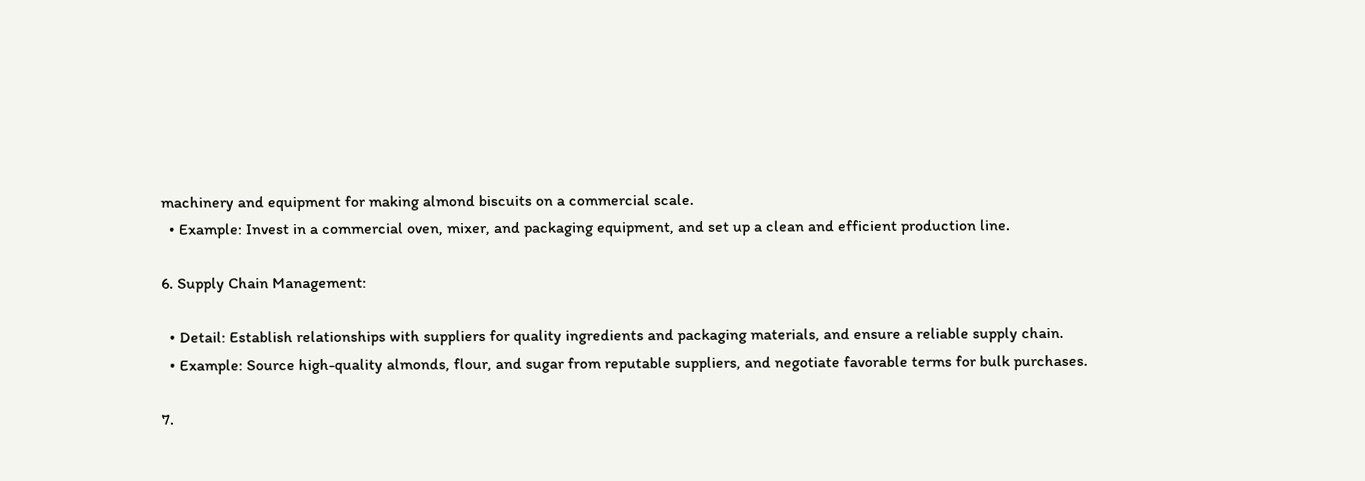machinery and equipment for making almond biscuits on a commercial scale.
  • Example: Invest in a commercial oven, mixer, and packaging equipment, and set up a clean and efficient production line.

6. Supply Chain Management:

  • Detail: Establish relationships with suppliers for quality ingredients and packaging materials, and ensure a reliable supply chain.
  • Example: Source high-quality almonds, flour, and sugar from reputable suppliers, and negotiate favorable terms for bulk purchases.

7.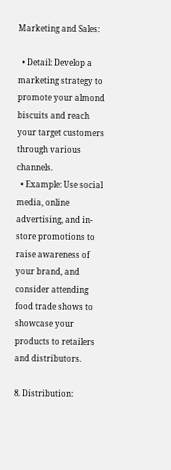Marketing and Sales:

  • Detail: Develop a marketing strategy to promote your almond biscuits and reach your target customers through various channels.
  • Example: Use social media, online advertising, and in-store promotions to raise awareness of your brand, and consider attending food trade shows to showcase your products to retailers and distributors.

8. Distribution: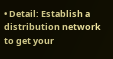• Detail: Establish a distribution network to get your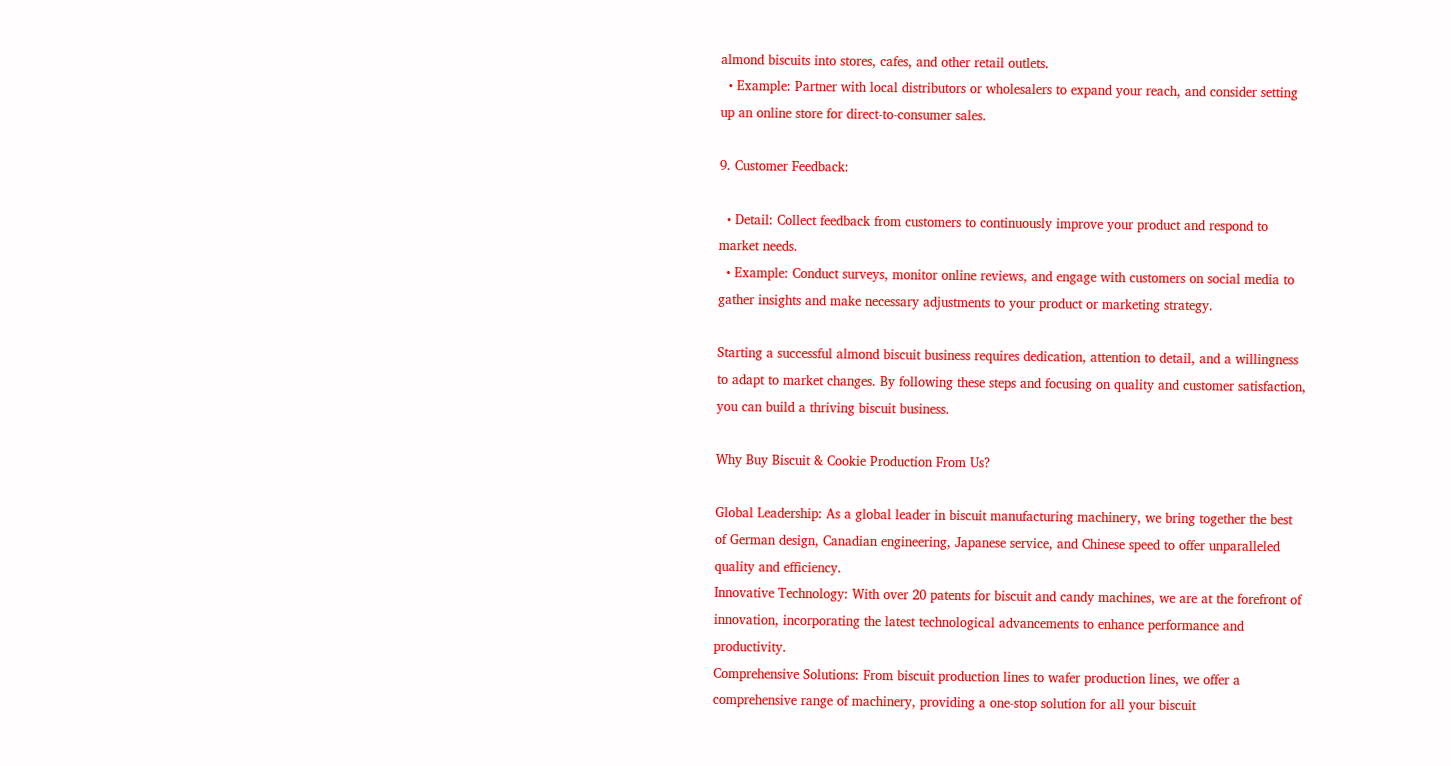almond biscuits into stores, cafes, and other retail outlets.
  • Example: Partner with local distributors or wholesalers to expand your reach, and consider setting up an online store for direct-to-consumer sales.

9. Customer Feedback:

  • Detail: Collect feedback from customers to continuously improve your product and respond to market needs.
  • Example: Conduct surveys, monitor online reviews, and engage with customers on social media to gather insights and make necessary adjustments to your product or marketing strategy.

Starting a successful almond biscuit business requires dedication, attention to detail, and a willingness to adapt to market changes. By following these steps and focusing on quality and customer satisfaction, you can build a thriving biscuit business.

Why Buy Biscuit & Cookie Production From Us?

Global Leadership: As a global leader in biscuit manufacturing machinery, we bring together the best of German design, Canadian engineering, Japanese service, and Chinese speed to offer unparalleled quality and efficiency.
Innovative Technology: With over 20 patents for biscuit and candy machines, we are at the forefront of innovation, incorporating the latest technological advancements to enhance performance and productivity.
Comprehensive Solutions: From biscuit production lines to wafer production lines, we offer a comprehensive range of machinery, providing a one-stop solution for all your biscuit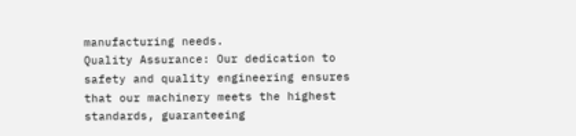manufacturing needs.
Quality Assurance: Our dedication to safety and quality engineering ensures that our machinery meets the highest standards, guaranteeing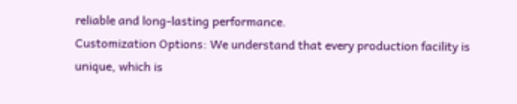reliable and long-lasting performance.
Customization Options: We understand that every production facility is unique, which is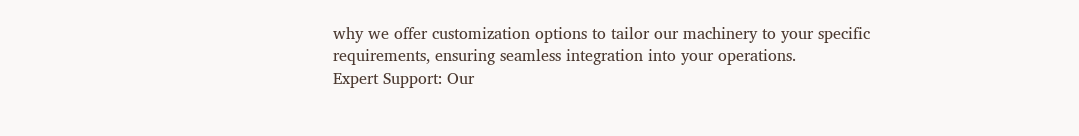why we offer customization options to tailor our machinery to your specific requirements, ensuring seamless integration into your operations.
Expert Support: Our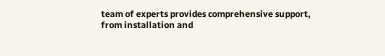team of experts provides comprehensive support, from installation and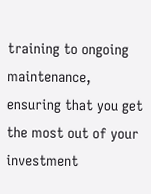training to ongoing maintenance, ensuring that you get the most out of your investment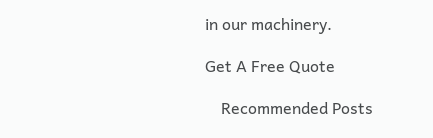in our machinery.

Get A Free Quote

    Recommended Posts